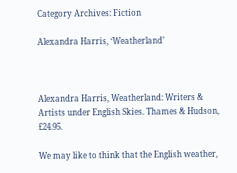Category Archives: Fiction

Alexandra Harris, ‘Weatherland’



Alexandra Harris, Weatherland: Writers & Artists under English Skies. Thames & Hudson, £24.95.

We may like to think that the English weather,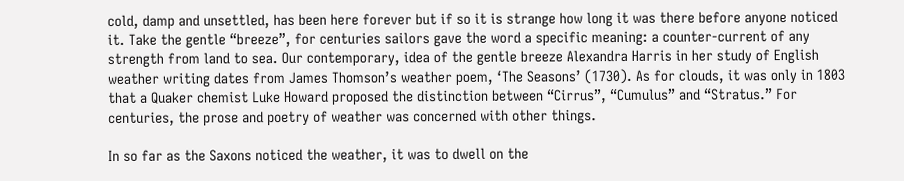cold, damp and unsettled, has been here forever but if so it is strange how long it was there before anyone noticed it. Take the gentle “breeze”, for centuries sailors gave the word a specific meaning: a counter-current of any strength from land to sea. Our contemporary, idea of the gentle breeze Alexandra Harris in her study of English weather writing dates from James Thomson’s weather poem, ‘The Seasons’ (1730). As for clouds, it was only in 1803 that a Quaker chemist Luke Howard proposed the distinction between “Cirrus”, “Cumulus” and “Stratus.” For centuries, the prose and poetry of weather was concerned with other things.

In so far as the Saxons noticed the weather, it was to dwell on the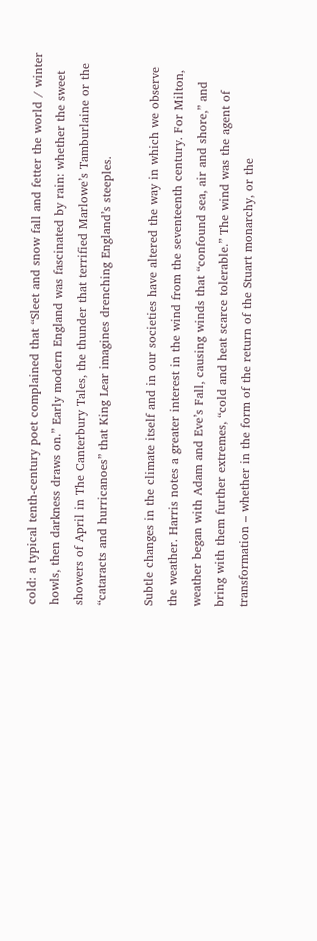cold: a typical tenth-century poet complained that “Sleet and snow fall and fetter the world / winter howls, then darkness draws on.” Early modern England was fascinated by rain: whether the sweet showers of April in The Canterbury Tales, the thunder that terrified Marlowe’s Tamburlaine or the “cataracts and hurricanoes” that King Lear imagines drenching England’s steeples.

Subtle changes in the climate itself and in our societies have altered the way in which we observe the weather. Harris notes a greater interest in the wind from the seventeenth century. For Milton, weather began with Adam and Eve’s Fall, causing winds that “confound sea, air and shore,” and bring with them further extremes, “cold and heat scarce tolerable.” The wind was the agent of transformation – whether in the form of the return of the Stuart monarchy, or the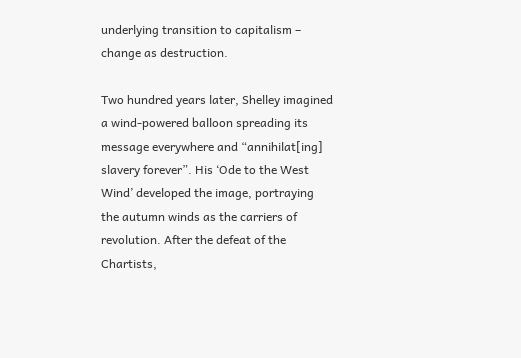underlying transition to capitalism – change as destruction.

Two hundred years later, Shelley imagined a wind-powered balloon spreading its message everywhere and “annihilat[ing] slavery forever”. His ‘Ode to the West Wind’ developed the image, portraying the autumn winds as the carriers of revolution. After the defeat of the Chartists,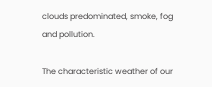clouds predominated, smoke, fog and pollution.

The characteristic weather of our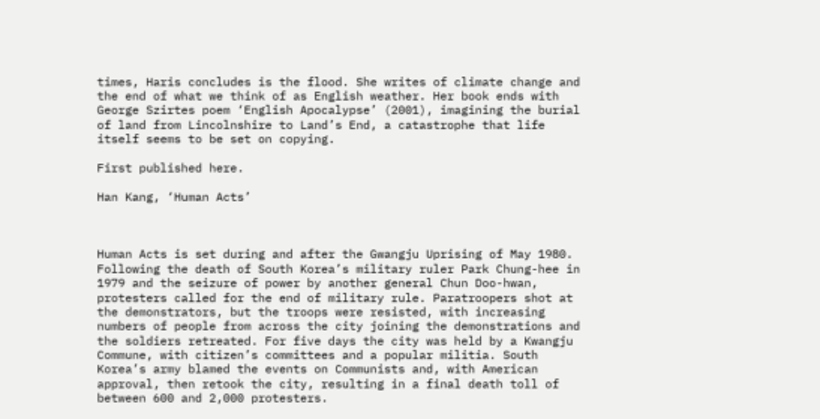times, Haris concludes is the flood. She writes of climate change and the end of what we think of as English weather. Her book ends with George Szirtes poem ‘English Apocalypse’ (2001), imagining the burial of land from Lincolnshire to Land’s End, a catastrophe that life itself seems to be set on copying.

First published here.

Han Kang, ‘Human Acts’



Human Acts is set during and after the Gwangju Uprising of May 1980. Following the death of South Korea’s military ruler Park Chung-hee in 1979 and the seizure of power by another general Chun Doo-hwan, protesters called for the end of military rule. Paratroopers shot at the demonstrators, but the troops were resisted, with increasing numbers of people from across the city joining the demonstrations and the soldiers retreated. For five days the city was held by a Kwangju Commune, with citizen’s committees and a popular militia. South Korea’s army blamed the events on Communists and, with American approval, then retook the city, resulting in a final death toll of between 600 and 2,000 protesters.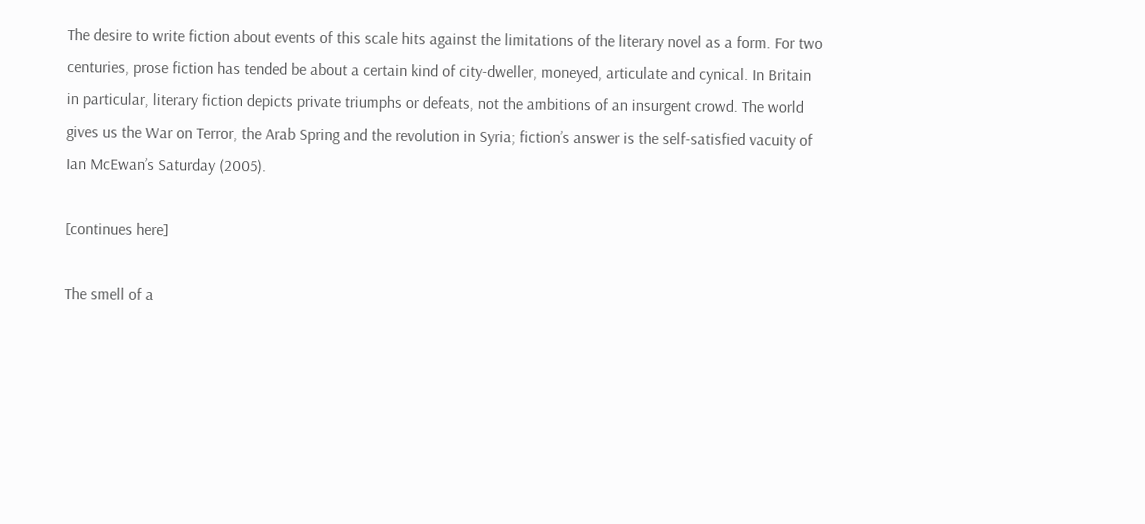The desire to write fiction about events of this scale hits against the limitations of the literary novel as a form. For two centuries, prose fiction has tended be about a certain kind of city-dweller, moneyed, articulate and cynical. In Britain in particular, literary fiction depicts private triumphs or defeats, not the ambitions of an insurgent crowd. The world gives us the War on Terror, the Arab Spring and the revolution in Syria; fiction’s answer is the self-satisfied vacuity of Ian McEwan’s Saturday (2005).

[continues here]

The smell of a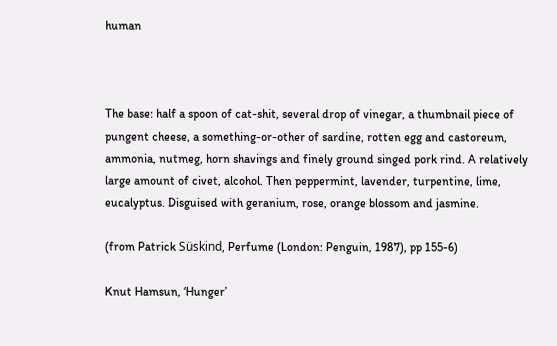human



The base: half a spoon of cat-shit, several drop of vinegar, a thumbnail piece of pungent cheese, a something-or-other of sardine, rotten egg and castoreum, ammonia, nutmeg, horn shavings and finely ground singed pork rind. A relatively large amount of civet, alcohol. Then peppermint, lavender, turpentine, lime, eucalyptus. Disguised with geranium, rose, orange blossom and jasmine.

(from Patrick Süskind, Perfume (London: Penguin, 1987), pp 155-6)

Knut Hamsun, ‘Hunger’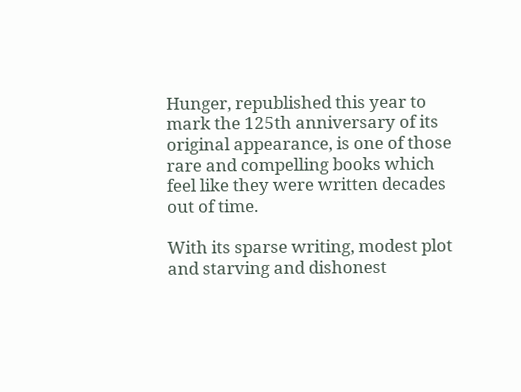Hunger, republished this year to mark the 125th anniversary of its original appearance, is one of those rare and compelling books which feel like they were written decades out of time.

With its sparse writing, modest plot and starving and dishonest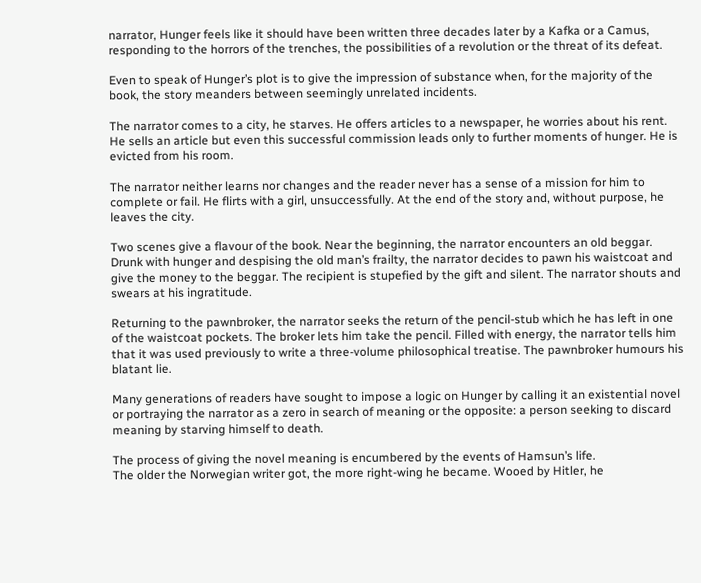narrator, Hunger feels like it should have been written three decades later by a Kafka or a Camus, responding to the horrors of the trenches, the possibilities of a revolution or the threat of its defeat.

Even to speak of Hunger’s plot is to give the impression of substance when, for the majority of the book, the story meanders between seemingly unrelated incidents.

The narrator comes to a city, he starves. He offers articles to a newspaper, he worries about his rent. He sells an article but even this successful commission leads only to further moments of hunger. He is evicted from his room.

The narrator neither learns nor changes and the reader never has a sense of a mission for him to complete or fail. He flirts with a girl, unsuccessfully. At the end of the story and, without purpose, he leaves the city.

Two scenes give a flavour of the book. Near the beginning, the narrator encounters an old beggar. Drunk with hunger and despising the old man’s frailty, the narrator decides to pawn his waistcoat and give the money to the beggar. The recipient is stupefied by the gift and silent. The narrator shouts and swears at his ingratitude.

Returning to the pawnbroker, the narrator seeks the return of the pencil-stub which he has left in one of the waistcoat pockets. The broker lets him take the pencil. Filled with energy, the narrator tells him that it was used previously to write a three-volume philosophical treatise. The pawnbroker humours his blatant lie.

Many generations of readers have sought to impose a logic on Hunger by calling it an existential novel or portraying the narrator as a zero in search of meaning or the opposite: a person seeking to discard meaning by starving himself to death.

The process of giving the novel meaning is encumbered by the events of Hamsun’s life.
The older the Norwegian writer got, the more right-wing he became. Wooed by Hitler, he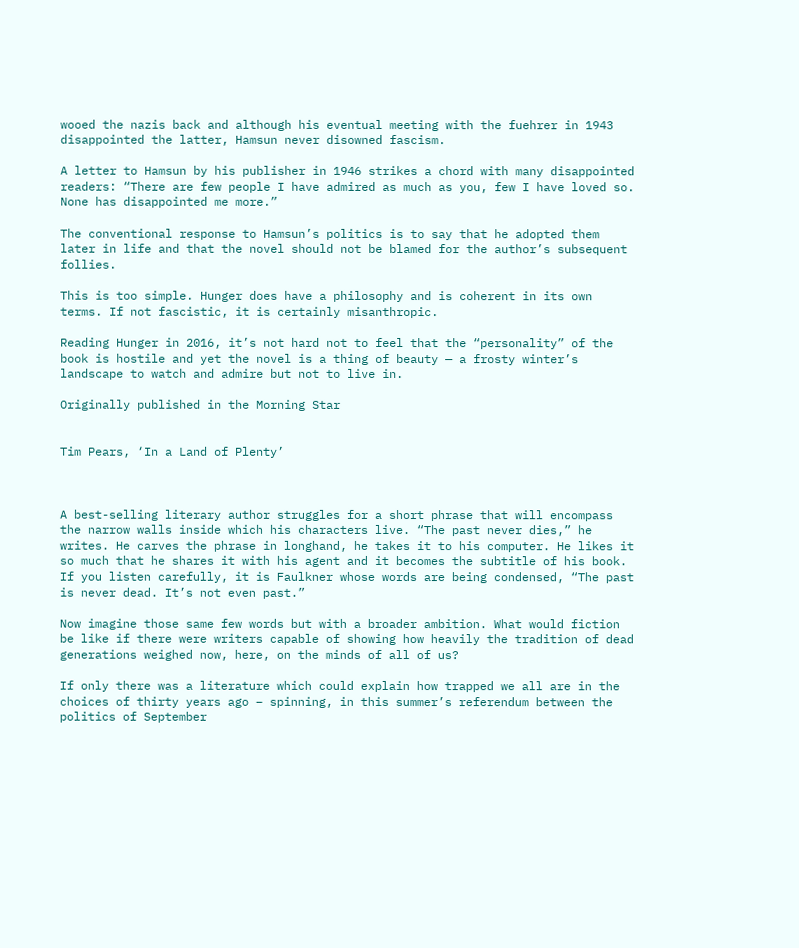wooed the nazis back and although his eventual meeting with the fuehrer in 1943 disappointed the latter, Hamsun never disowned fascism.

A letter to Hamsun by his publisher in 1946 strikes a chord with many disappointed readers: “There are few people I have admired as much as you, few I have loved so. None has disappointed me more.”

The conventional response to Hamsun’s politics is to say that he adopted them later in life and that the novel should not be blamed for the author’s subsequent follies.

This is too simple. Hunger does have a philosophy and is coherent in its own terms. If not fascistic, it is certainly misanthropic.

Reading Hunger in 2016, it’s not hard not to feel that the “personality” of the book is hostile and yet the novel is a thing of beauty — a frosty winter’s landscape to watch and admire but not to live in.

Originally published in the Morning Star


Tim Pears, ‘In a Land of Plenty’



A best-selling literary author struggles for a short phrase that will encompass the narrow walls inside which his characters live. “The past never dies,” he writes. He carves the phrase in longhand, he takes it to his computer. He likes it so much that he shares it with his agent and it becomes the subtitle of his book. If you listen carefully, it is Faulkner whose words are being condensed, “The past is never dead. It’s not even past.”

Now imagine those same few words but with a broader ambition. What would fiction be like if there were writers capable of showing how heavily the tradition of dead generations weighed now, here, on the minds of all of us?

If only there was a literature which could explain how trapped we all are in the choices of thirty years ago – spinning, in this summer’s referendum between the politics of September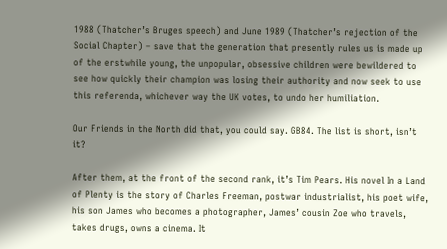1988 (Thatcher’s Bruges speech) and June 1989 (Thatcher’s rejection of the Social Chapter) – save that the generation that presently rules us is made up of the erstwhile young, the unpopular, obsessive children were bewildered to see how quickly their champion was losing their authority and now seek to use this referenda, whichever way the UK votes, to undo her humiliation.

Our Friends in the North did that, you could say. GB84. The list is short, isn’t it?

After them, at the front of the second rank, it’s Tim Pears. His novel In a Land of Plenty is the story of Charles Freeman, postwar industrialist, his poet wife, his son James who becomes a photographer, James’ cousin Zoe who travels, takes drugs, owns a cinema. It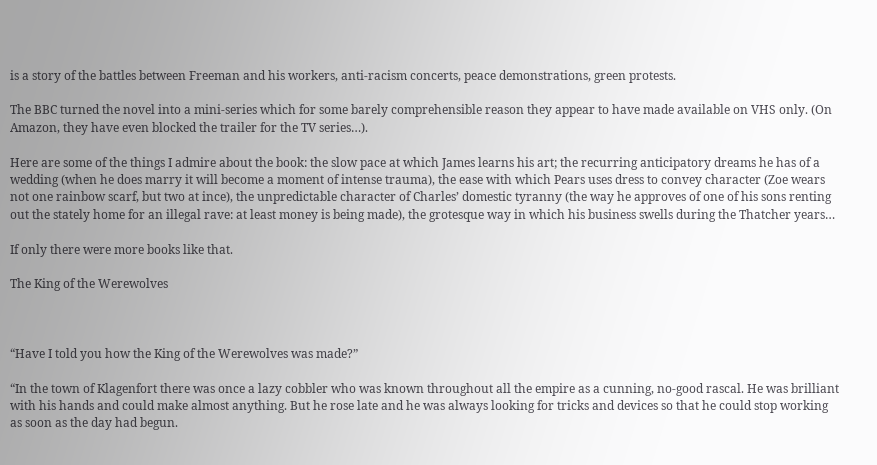is a story of the battles between Freeman and his workers, anti-racism concerts, peace demonstrations, green protests.

The BBC turned the novel into a mini-series which for some barely comprehensible reason they appear to have made available on VHS only. (On Amazon, they have even blocked the trailer for the TV series…).

Here are some of the things I admire about the book: the slow pace at which James learns his art; the recurring anticipatory dreams he has of a wedding (when he does marry it will become a moment of intense trauma), the ease with which Pears uses dress to convey character (Zoe wears not one rainbow scarf, but two at ince), the unpredictable character of Charles’ domestic tyranny (the way he approves of one of his sons renting out the stately home for an illegal rave: at least money is being made), the grotesque way in which his business swells during the Thatcher years…

If only there were more books like that.

The King of the Werewolves



“Have I told you how the King of the Werewolves was made?”

“In the town of Klagenfort there was once a lazy cobbler who was known throughout all the empire as a cunning, no-good rascal. He was brilliant with his hands and could make almost anything. But he rose late and he was always looking for tricks and devices so that he could stop working as soon as the day had begun.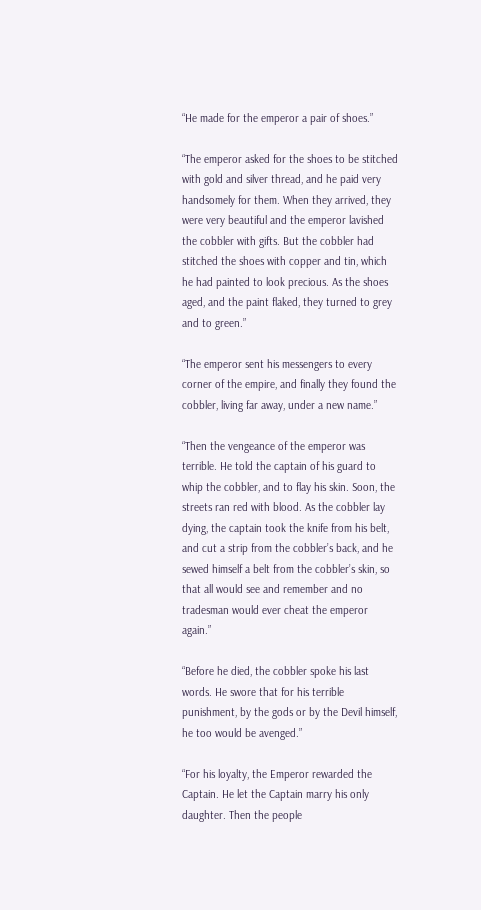“He made for the emperor a pair of shoes.”

“The emperor asked for the shoes to be stitched with gold and silver thread, and he paid very handsomely for them. When they arrived, they were very beautiful and the emperor lavished the cobbler with gifts. But the cobbler had stitched the shoes with copper and tin, which he had painted to look precious. As the shoes aged, and the paint flaked, they turned to grey and to green.”

“The emperor sent his messengers to every corner of the empire, and finally they found the cobbler, living far away, under a new name.”

“Then the vengeance of the emperor was terrible. He told the captain of his guard to whip the cobbler, and to flay his skin. Soon, the streets ran red with blood. As the cobbler lay dying, the captain took the knife from his belt, and cut a strip from the cobbler’s back, and he sewed himself a belt from the cobbler’s skin, so that all would see and remember and no tradesman would ever cheat the emperor again.”

“Before he died, the cobbler spoke his last words. He swore that for his terrible punishment, by the gods or by the Devil himself, he too would be avenged.”

“For his loyalty, the Emperor rewarded the Captain. He let the Captain marry his only daughter. Then the people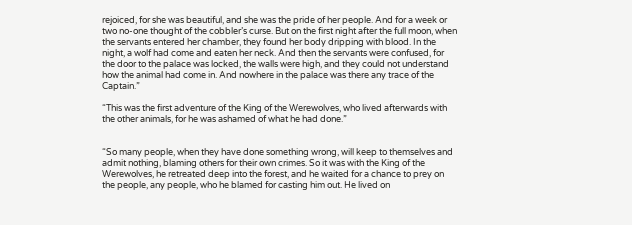rejoiced, for she was beautiful, and she was the pride of her people. And for a week or two no-one thought of the cobbler’s curse. But on the first night after the full moon, when the servants entered her chamber, they found her body dripping with blood. In the night, a wolf had come and eaten her neck. And then the servants were confused, for the door to the palace was locked, the walls were high, and they could not understand how the animal had come in. And nowhere in the palace was there any trace of the Captain.”

“This was the first adventure of the King of the Werewolves, who lived afterwards with the other animals, for he was ashamed of what he had done.”


“So many people, when they have done something wrong, will keep to themselves and admit nothing, blaming others for their own crimes. So it was with the King of the Werewolves, he retreated deep into the forest, and he waited for a chance to prey on the people, any people, who he blamed for casting him out. He lived on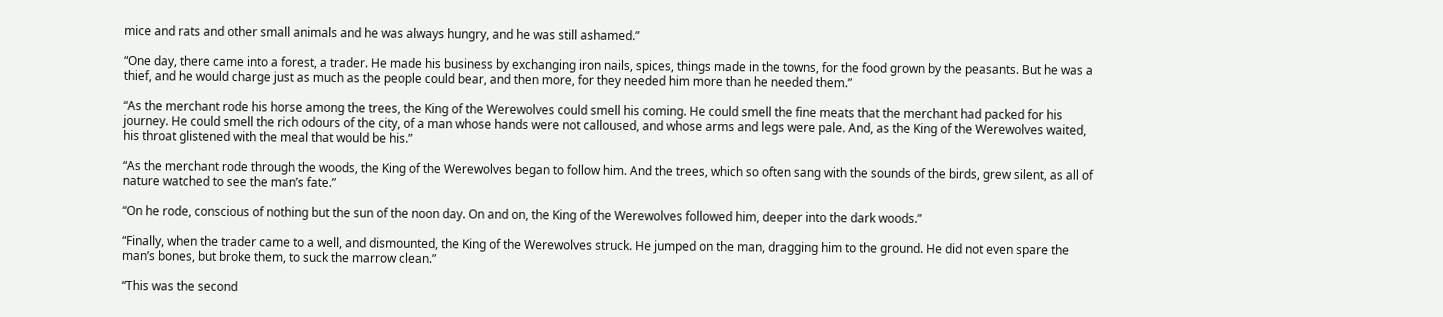mice and rats and other small animals and he was always hungry, and he was still ashamed.”

“One day, there came into a forest, a trader. He made his business by exchanging iron nails, spices, things made in the towns, for the food grown by the peasants. But he was a thief, and he would charge just as much as the people could bear, and then more, for they needed him more than he needed them.”

“As the merchant rode his horse among the trees, the King of the Werewolves could smell his coming. He could smell the fine meats that the merchant had packed for his journey. He could smell the rich odours of the city, of a man whose hands were not calloused, and whose arms and legs were pale. And, as the King of the Werewolves waited, his throat glistened with the meal that would be his.”

“As the merchant rode through the woods, the King of the Werewolves began to follow him. And the trees, which so often sang with the sounds of the birds, grew silent, as all of nature watched to see the man’s fate.”

“On he rode, conscious of nothing but the sun of the noon day. On and on, the King of the Werewolves followed him, deeper into the dark woods.”

“Finally, when the trader came to a well, and dismounted, the King of the Werewolves struck. He jumped on the man, dragging him to the ground. He did not even spare the man’s bones, but broke them, to suck the marrow clean.”

“This was the second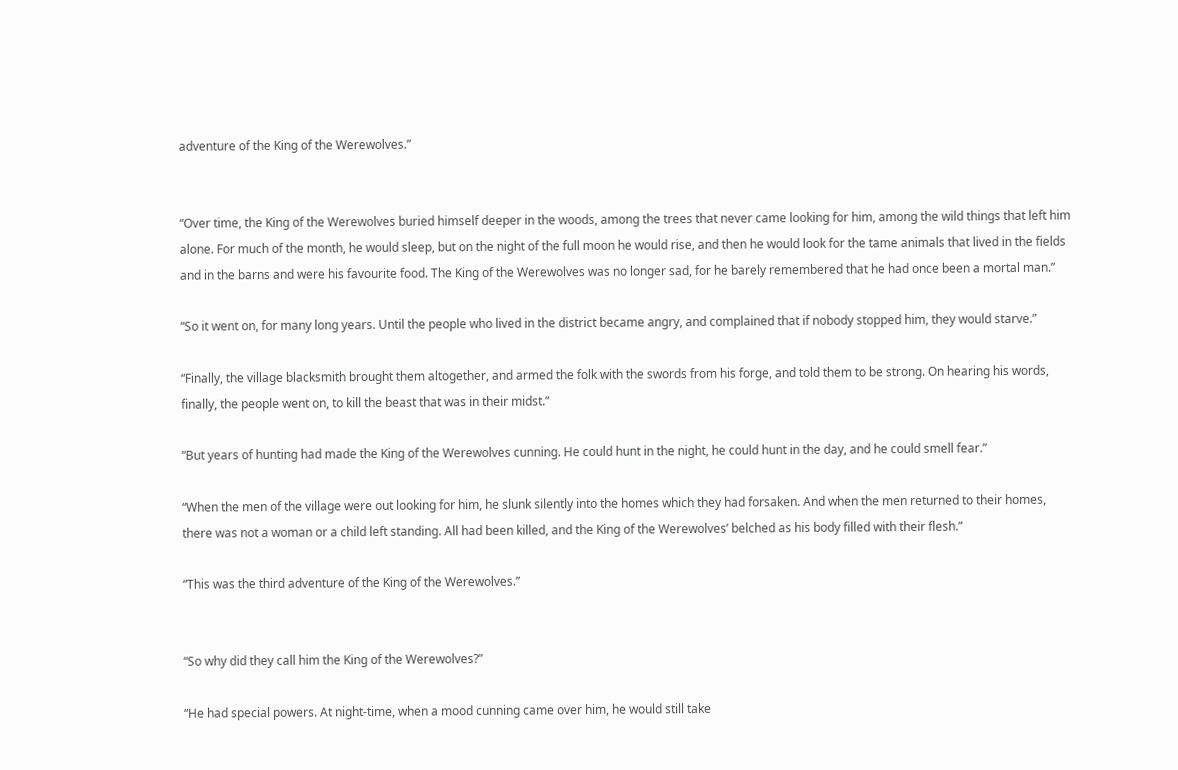adventure of the King of the Werewolves.”


“Over time, the King of the Werewolves buried himself deeper in the woods, among the trees that never came looking for him, among the wild things that left him alone. For much of the month, he would sleep, but on the night of the full moon he would rise, and then he would look for the tame animals that lived in the fields and in the barns and were his favourite food. The King of the Werewolves was no longer sad, for he barely remembered that he had once been a mortal man.”

“So it went on, for many long years. Until the people who lived in the district became angry, and complained that if nobody stopped him, they would starve.”

“Finally, the village blacksmith brought them altogether, and armed the folk with the swords from his forge, and told them to be strong. On hearing his words, finally, the people went on, to kill the beast that was in their midst.”

“But years of hunting had made the King of the Werewolves cunning. He could hunt in the night, he could hunt in the day, and he could smell fear.”

“When the men of the village were out looking for him, he slunk silently into the homes which they had forsaken. And when the men returned to their homes, there was not a woman or a child left standing. All had been killed, and the King of the Werewolves’ belched as his body filled with their flesh.”

“This was the third adventure of the King of the Werewolves.”


“So why did they call him the King of the Werewolves?”

“He had special powers. At night-time, when a mood cunning came over him, he would still take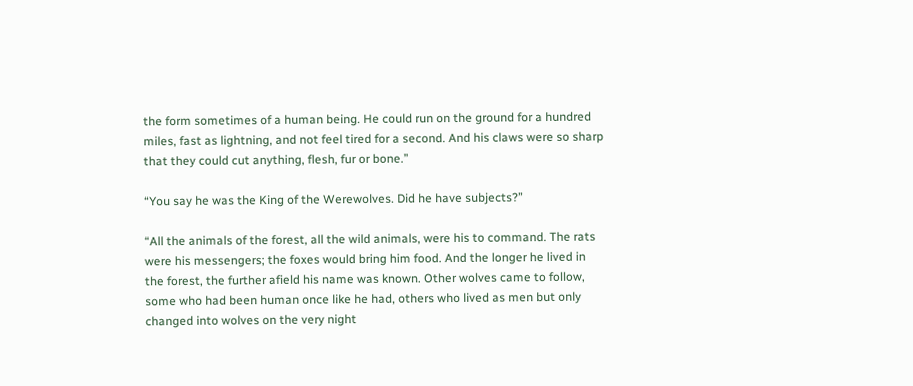the form sometimes of a human being. He could run on the ground for a hundred miles, fast as lightning, and not feel tired for a second. And his claws were so sharp that they could cut anything, flesh, fur or bone.”

“You say he was the King of the Werewolves. Did he have subjects?”

“All the animals of the forest, all the wild animals, were his to command. The rats were his messengers; the foxes would bring him food. And the longer he lived in the forest, the further afield his name was known. Other wolves came to follow, some who had been human once like he had, others who lived as men but only changed into wolves on the very night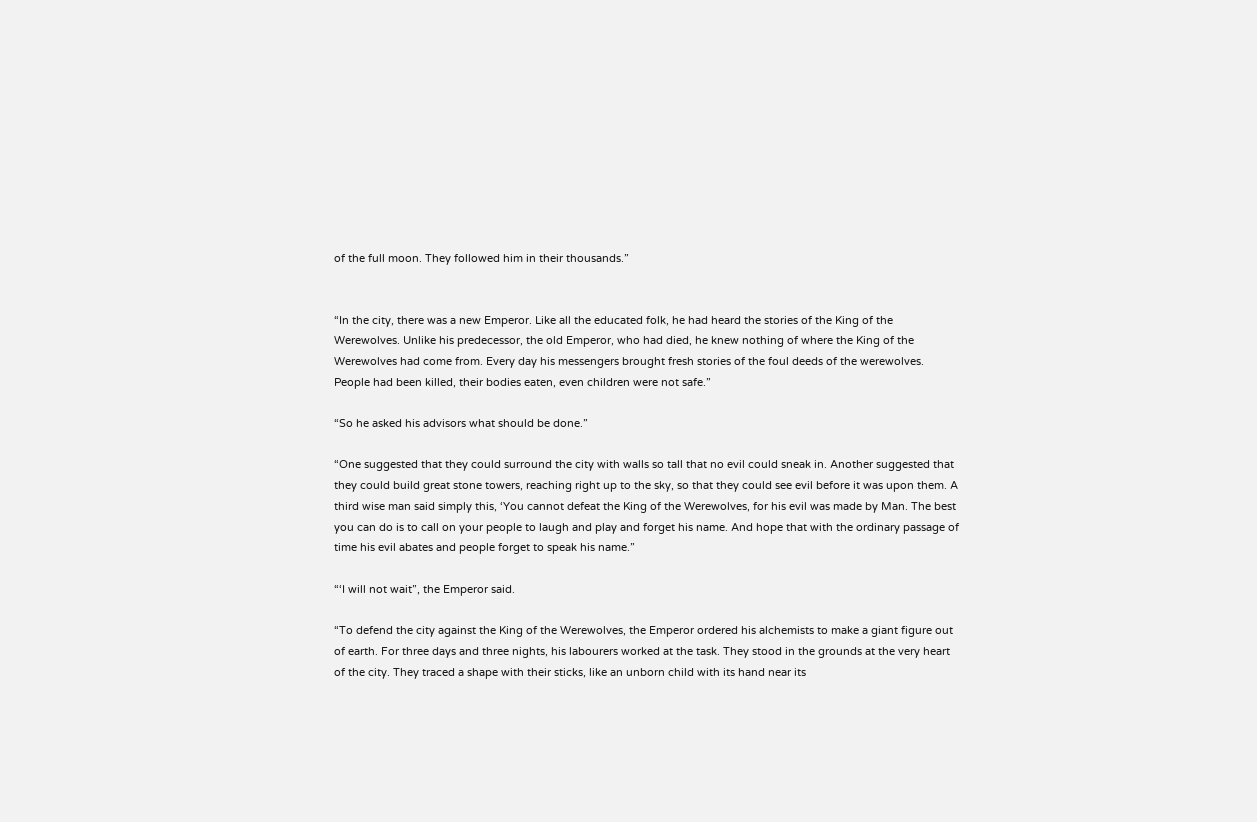of the full moon. They followed him in their thousands.”


“In the city, there was a new Emperor. Like all the educated folk, he had heard the stories of the King of the Werewolves. Unlike his predecessor, the old Emperor, who had died, he knew nothing of where the King of the Werewolves had come from. Every day his messengers brought fresh stories of the foul deeds of the werewolves. People had been killed, their bodies eaten, even children were not safe.”

“So he asked his advisors what should be done.”

“One suggested that they could surround the city with walls so tall that no evil could sneak in. Another suggested that they could build great stone towers, reaching right up to the sky, so that they could see evil before it was upon them. A third wise man said simply this, ‘You cannot defeat the King of the Werewolves, for his evil was made by Man. The best you can do is to call on your people to laugh and play and forget his name. And hope that with the ordinary passage of time his evil abates and people forget to speak his name.”

“‘I will not wait”, the Emperor said.

“To defend the city against the King of the Werewolves, the Emperor ordered his alchemists to make a giant figure out of earth. For three days and three nights, his labourers worked at the task. They stood in the grounds at the very heart of the city. They traced a shape with their sticks, like an unborn child with its hand near its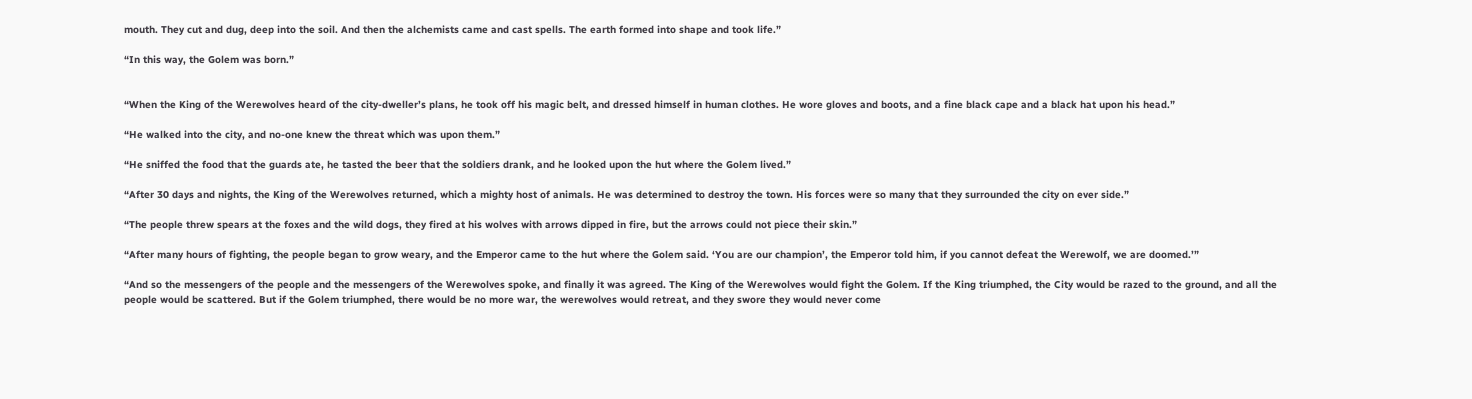mouth. They cut and dug, deep into the soil. And then the alchemists came and cast spells. The earth formed into shape and took life.”

“In this way, the Golem was born.”


“When the King of the Werewolves heard of the city-dweller’s plans, he took off his magic belt, and dressed himself in human clothes. He wore gloves and boots, and a fine black cape and a black hat upon his head.”

“He walked into the city, and no-one knew the threat which was upon them.”

“He sniffed the food that the guards ate, he tasted the beer that the soldiers drank, and he looked upon the hut where the Golem lived.”

“After 30 days and nights, the King of the Werewolves returned, which a mighty host of animals. He was determined to destroy the town. His forces were so many that they surrounded the city on ever side.”

“The people threw spears at the foxes and the wild dogs, they fired at his wolves with arrows dipped in fire, but the arrows could not piece their skin.”

“After many hours of fighting, the people began to grow weary, and the Emperor came to the hut where the Golem said. ‘You are our champion’, the Emperor told him, if you cannot defeat the Werewolf, we are doomed.’”

“And so the messengers of the people and the messengers of the Werewolves spoke, and finally it was agreed. The King of the Werewolves would fight the Golem. If the King triumphed, the City would be razed to the ground, and all the people would be scattered. But if the Golem triumphed, there would be no more war, the werewolves would retreat, and they swore they would never come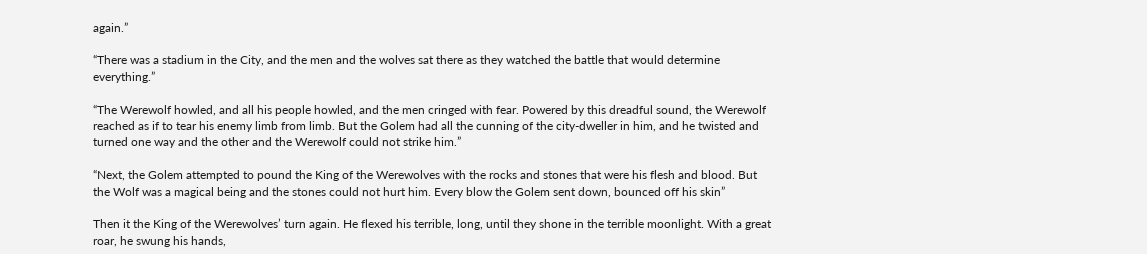again.”

“There was a stadium in the City, and the men and the wolves sat there as they watched the battle that would determine everything.”

“The Werewolf howled, and all his people howled, and the men cringed with fear. Powered by this dreadful sound, the Werewolf reached as if to tear his enemy limb from limb. But the Golem had all the cunning of the city-dweller in him, and he twisted and turned one way and the other and the Werewolf could not strike him.”

“Next, the Golem attempted to pound the King of the Werewolves with the rocks and stones that were his flesh and blood. But the Wolf was a magical being and the stones could not hurt him. Every blow the Golem sent down, bounced off his skin”

Then it the King of the Werewolves’ turn again. He flexed his terrible, long, until they shone in the terrible moonlight. With a great roar, he swung his hands,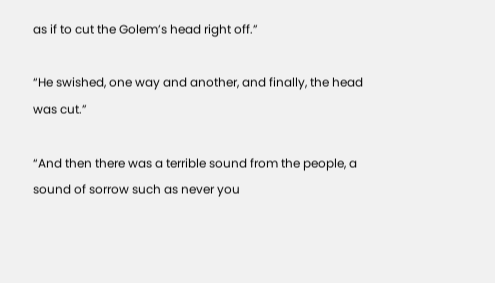as if to cut the Golem’s head right off.”

“He swished, one way and another, and finally, the head was cut.”

“And then there was a terrible sound from the people, a sound of sorrow such as never you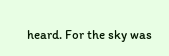heard. For the sky was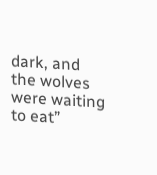dark, and the wolves were waiting to eat”